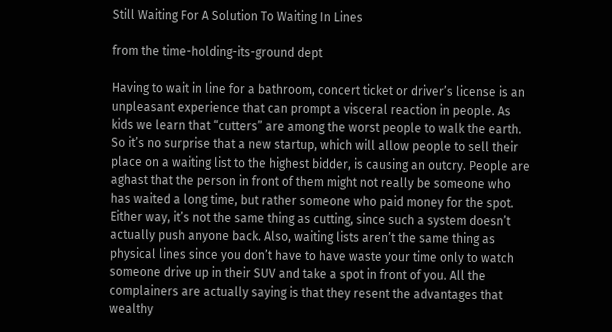Still Waiting For A Solution To Waiting In Lines

from the time-holding-its-ground dept

Having to wait in line for a bathroom, concert ticket or driver’s license is an unpleasant experience that can prompt a visceral reaction in people. As kids we learn that “cutters” are among the worst people to walk the earth. So it’s no surprise that a new startup, which will allow people to sell their place on a waiting list to the highest bidder, is causing an outcry. People are aghast that the person in front of them might not really be someone who has waited a long time, but rather someone who paid money for the spot. Either way, it’s not the same thing as cutting, since such a system doesn’t actually push anyone back. Also, waiting lists aren’t the same thing as physical lines since you don’t have to have waste your time only to watch someone drive up in their SUV and take a spot in front of you. All the complainers are actually saying is that they resent the advantages that wealthy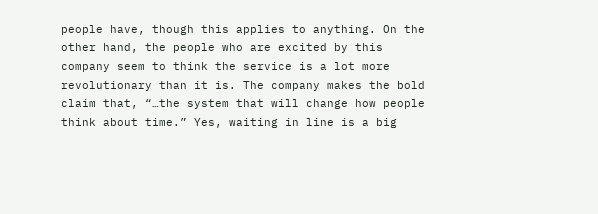people have, though this applies to anything. On the other hand, the people who are excited by this company seem to think the service is a lot more revolutionary than it is. The company makes the bold claim that, “…the system that will change how people think about time.” Yes, waiting in line is a big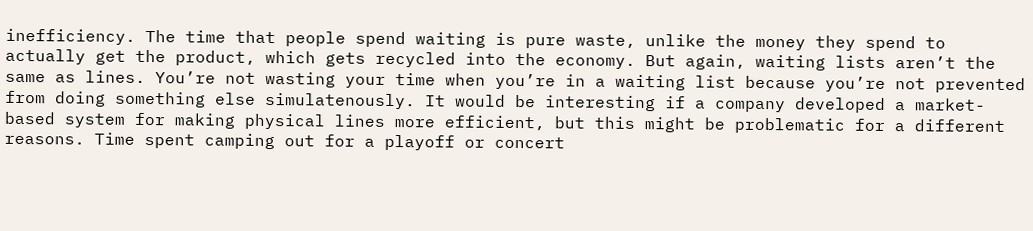inefficiency. The time that people spend waiting is pure waste, unlike the money they spend to actually get the product, which gets recycled into the economy. But again, waiting lists aren’t the same as lines. You’re not wasting your time when you’re in a waiting list because you’re not prevented from doing something else simulatenously. It would be interesting if a company developed a market-based system for making physical lines more efficient, but this might be problematic for a different reasons. Time spent camping out for a playoff or concert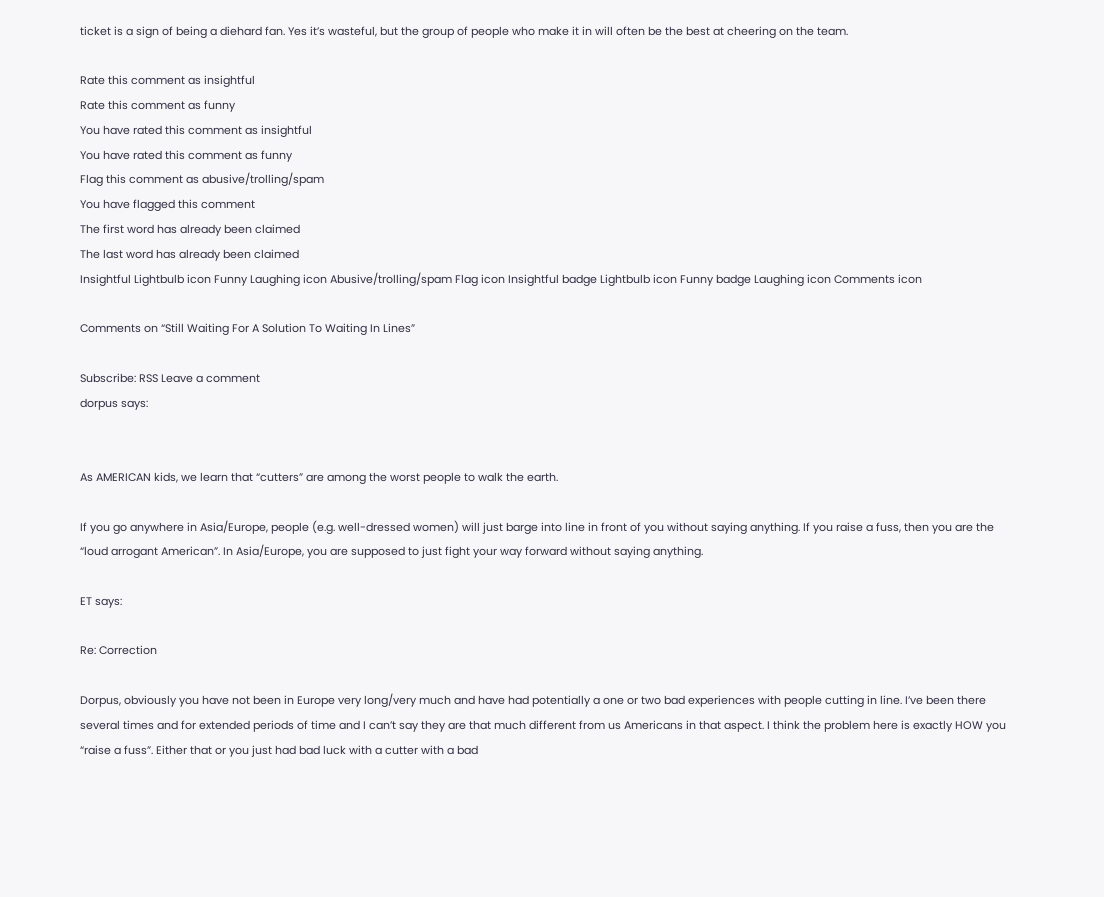ticket is a sign of being a diehard fan. Yes it’s wasteful, but the group of people who make it in will often be the best at cheering on the team.

Rate this comment as insightful
Rate this comment as funny
You have rated this comment as insightful
You have rated this comment as funny
Flag this comment as abusive/trolling/spam
You have flagged this comment
The first word has already been claimed
The last word has already been claimed
Insightful Lightbulb icon Funny Laughing icon Abusive/trolling/spam Flag icon Insightful badge Lightbulb icon Funny badge Laughing icon Comments icon

Comments on “Still Waiting For A Solution To Waiting In Lines”

Subscribe: RSS Leave a comment
dorpus says:


As AMERICAN kids, we learn that “cutters” are among the worst people to walk the earth.

If you go anywhere in Asia/Europe, people (e.g. well-dressed women) will just barge into line in front of you without saying anything. If you raise a fuss, then you are the “loud arrogant American”. In Asia/Europe, you are supposed to just fight your way forward without saying anything.

ET says:

Re: Correction

Dorpus, obviously you have not been in Europe very long/very much and have had potentially a one or two bad experiences with people cutting in line. I’ve been there several times and for extended periods of time and I can’t say they are that much different from us Americans in that aspect. I think the problem here is exactly HOW you “raise a fuss”. Either that or you just had bad luck with a cutter with a bad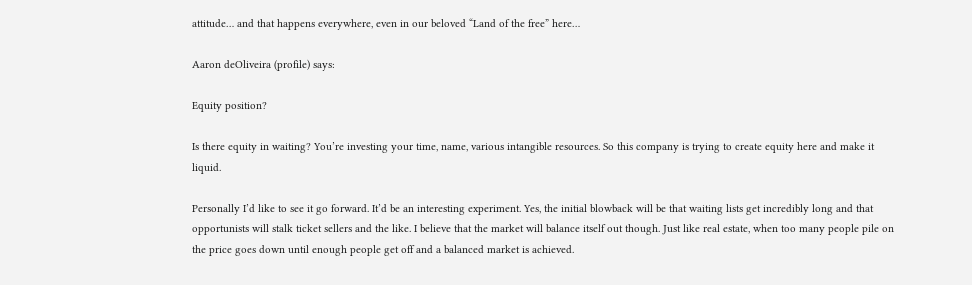attitude… and that happens everywhere, even in our beloved “Land of the free” here…

Aaron deOliveira (profile) says:

Equity position?

Is there equity in waiting? You’re investing your time, name, various intangible resources. So this company is trying to create equity here and make it liquid.

Personally I’d like to see it go forward. It’d be an interesting experiment. Yes, the initial blowback will be that waiting lists get incredibly long and that opportunists will stalk ticket sellers and the like. I believe that the market will balance itself out though. Just like real estate, when too many people pile on the price goes down until enough people get off and a balanced market is achieved.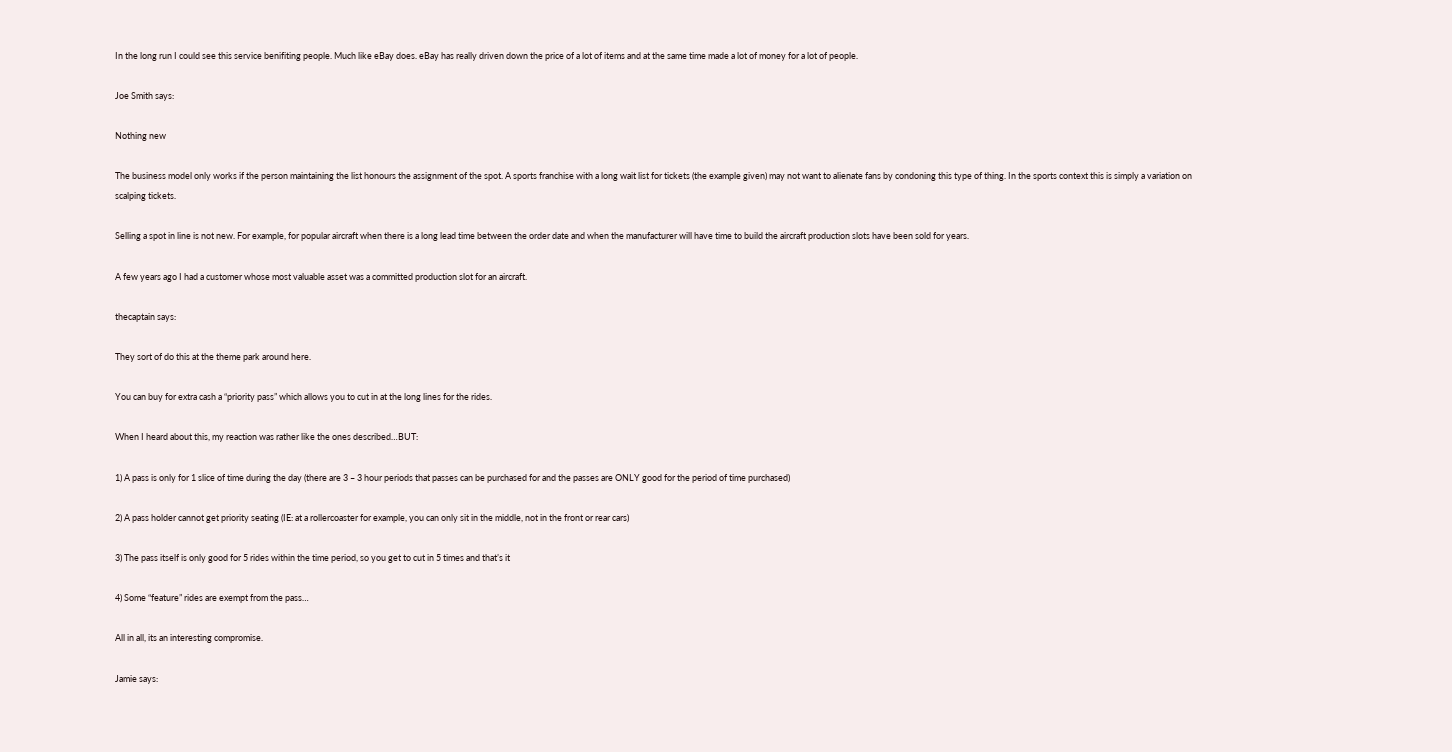In the long run I could see this service benifiting people. Much like eBay does. eBay has really driven down the price of a lot of items and at the same time made a lot of money for a lot of people.

Joe Smith says:

Nothing new

The business model only works if the person maintaining the list honours the assignment of the spot. A sports franchise with a long wait list for tickets (the example given) may not want to alienate fans by condoning this type of thing. In the sports context this is simply a variation on scalping tickets.

Selling a spot in line is not new. For example, for popular aircraft when there is a long lead time between the order date and when the manufacturer will have time to build the aircraft production slots have been sold for years.

A few years ago I had a customer whose most valuable asset was a committed production slot for an aircraft.

thecaptain says:

They sort of do this at the theme park around here.

You can buy for extra cash a “priority pass” which allows you to cut in at the long lines for the rides.

When I heard about this, my reaction was rather like the ones described…BUT:

1) A pass is only for 1 slice of time during the day (there are 3 – 3 hour periods that passes can be purchased for and the passes are ONLY good for the period of time purchased)

2) A pass holder cannot get priority seating (IE: at a rollercoaster for example, you can only sit in the middle, not in the front or rear cars)

3) The pass itself is only good for 5 rides within the time period, so you get to cut in 5 times and that’s it

4) Some “feature” rides are exempt from the pass…

All in all, its an interesting compromise.

Jamie says: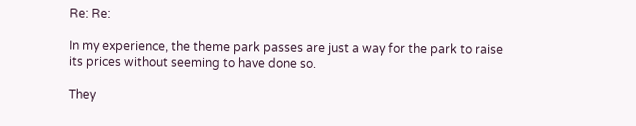Re: Re:

In my experience, the theme park passes are just a way for the park to raise its prices without seeming to have done so.

They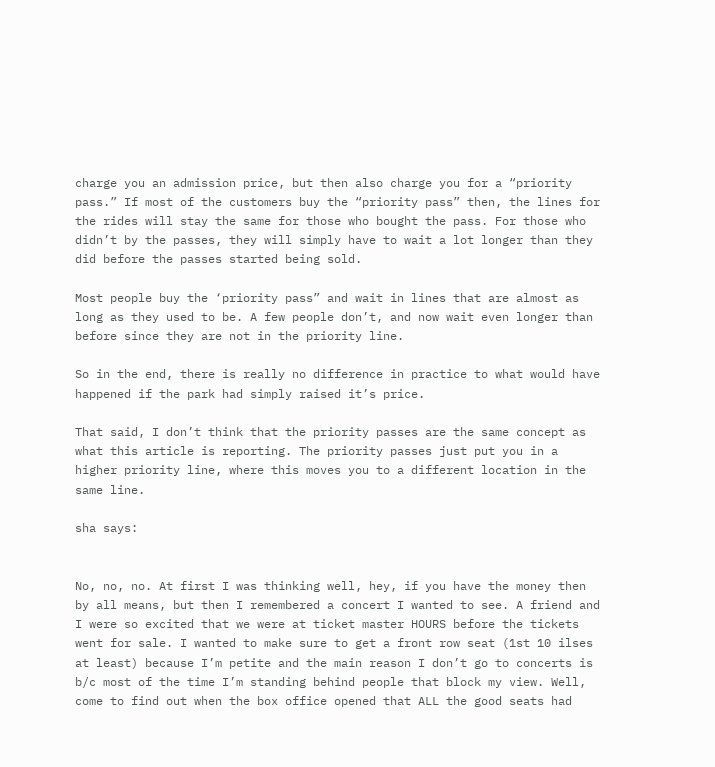charge you an admission price, but then also charge you for a “priority pass.” If most of the customers buy the “priority pass” then, the lines for the rides will stay the same for those who bought the pass. For those who didn’t by the passes, they will simply have to wait a lot longer than they did before the passes started being sold.

Most people buy the ‘priority pass” and wait in lines that are almost as long as they used to be. A few people don’t, and now wait even longer than before since they are not in the priority line.

So in the end, there is really no difference in practice to what would have happened if the park had simply raised it’s price.

That said, I don’t think that the priority passes are the same concept as what this article is reporting. The priority passes just put you in a higher priority line, where this moves you to a different location in the same line.

sha says:


No, no, no. At first I was thinking well, hey, if you have the money then by all means, but then I remembered a concert I wanted to see. A friend and I were so excited that we were at ticket master HOURS before the tickets went for sale. I wanted to make sure to get a front row seat (1st 10 ilses at least) because I’m petite and the main reason I don’t go to concerts is b/c most of the time I’m standing behind people that block my view. Well, come to find out when the box office opened that ALL the good seats had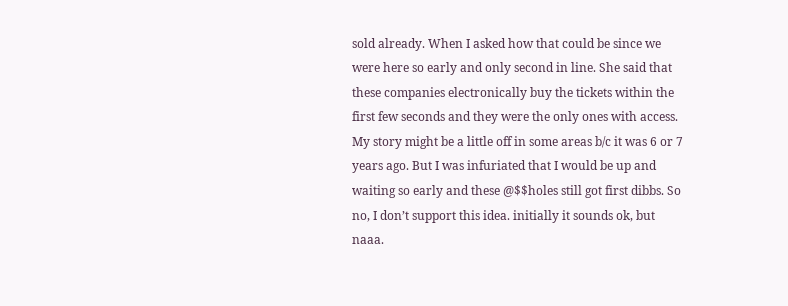sold already. When I asked how that could be since we were here so early and only second in line. She said that these companies electronically buy the tickets within the first few seconds and they were the only ones with access. My story might be a little off in some areas b/c it was 6 or 7 years ago. But I was infuriated that I would be up and waiting so early and these @$$holes still got first dibbs. So no, I don’t support this idea. initially it sounds ok, but naaa.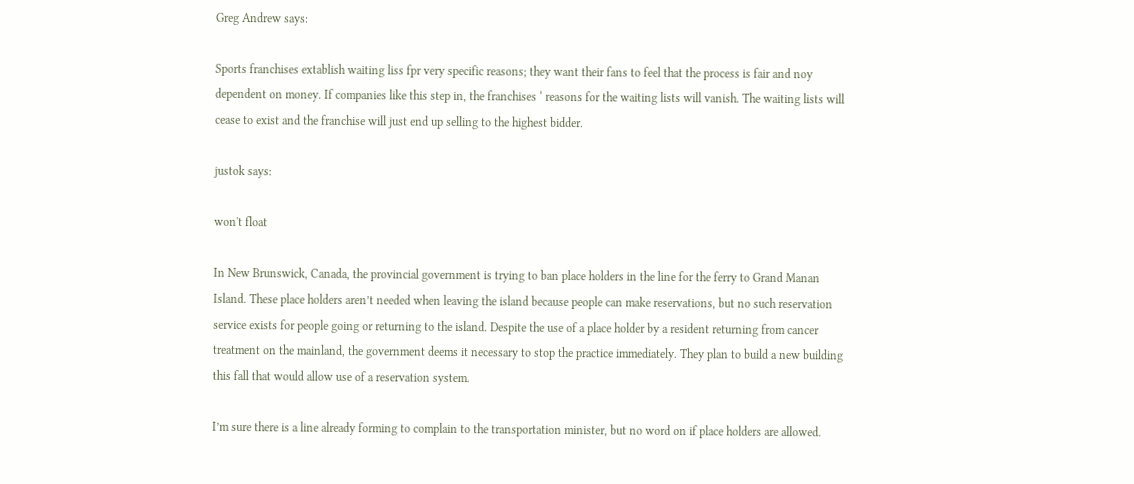Greg Andrew says:

Sports franchises extablish waiting liss fpr very specific reasons; they want their fans to feel that the process is fair and noy dependent on money. If companies like this step in, the franchises ‘ reasons for the waiting lists will vanish. The waiting lists will cease to exist and the franchise will just end up selling to the highest bidder.

justok says:

won't float

In New Brunswick, Canada, the provincial government is trying to ban place holders in the line for the ferry to Grand Manan Island. These place holders aren’t needed when leaving the island because people can make reservations, but no such reservation service exists for people going or returning to the island. Despite the use of a place holder by a resident returning from cancer treatment on the mainland, the government deems it necessary to stop the practice immediately. They plan to build a new building this fall that would allow use of a reservation system.

I’m sure there is a line already forming to complain to the transportation minister, but no word on if place holders are allowed.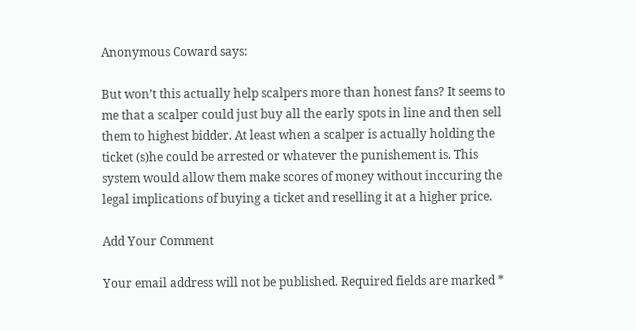Anonymous Coward says:

But won’t this actually help scalpers more than honest fans? It seems to me that a scalper could just buy all the early spots in line and then sell them to highest bidder. At least when a scalper is actually holding the ticket (s)he could be arrested or whatever the punishement is. This system would allow them make scores of money without inccuring the legal implications of buying a ticket and reselling it at a higher price.

Add Your Comment

Your email address will not be published. Required fields are marked *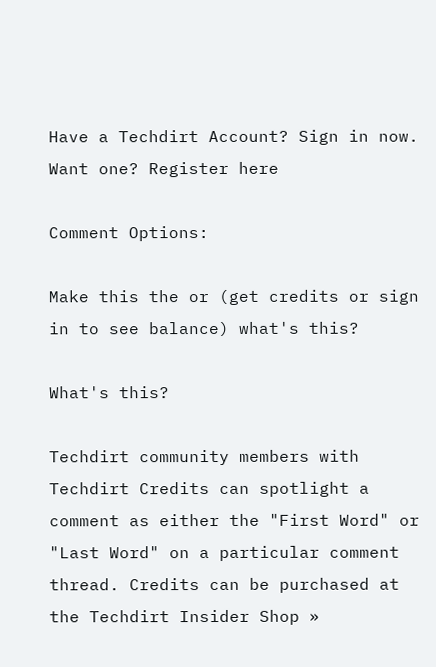Have a Techdirt Account? Sign in now. Want one? Register here

Comment Options:

Make this the or (get credits or sign in to see balance) what's this?

What's this?

Techdirt community members with Techdirt Credits can spotlight a comment as either the "First Word" or "Last Word" on a particular comment thread. Credits can be purchased at the Techdirt Insider Shop »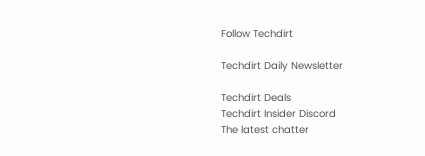Follow Techdirt

Techdirt Daily Newsletter

Techdirt Deals
Techdirt Insider Discord
The latest chatter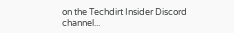on the Techdirt Insider Discord channel...